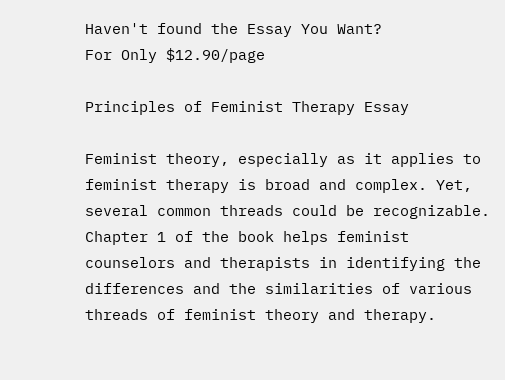Haven't found the Essay You Want?
For Only $12.90/page

Principles of Feminist Therapy Essay

Feminist theory, especially as it applies to feminist therapy is broad and complex. Yet, several common threads could be recognizable. Chapter 1 of the book helps feminist counselors and therapists in identifying the differences and the similarities of various threads of feminist theory and therapy.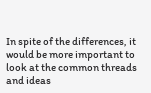In spite of the differences, it would be more important to look at the common threads and ideas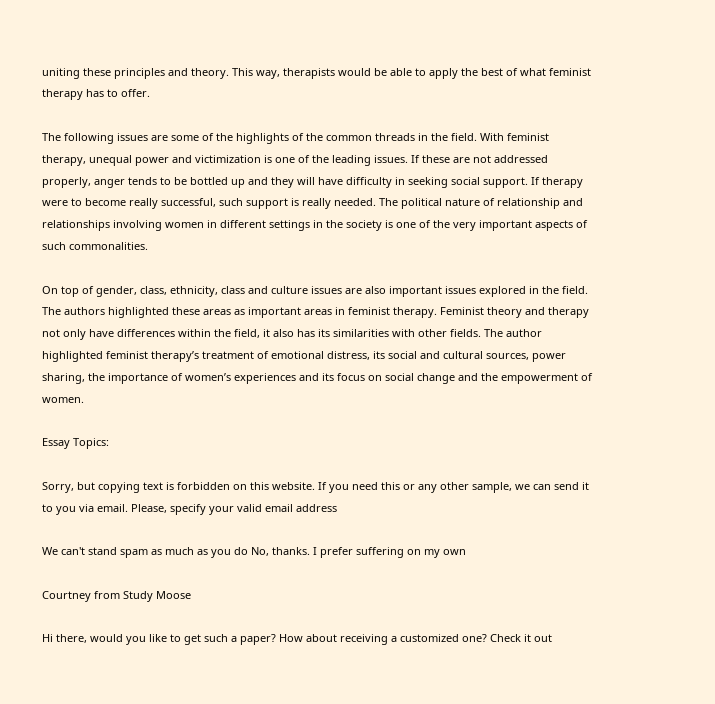uniting these principles and theory. This way, therapists would be able to apply the best of what feminist therapy has to offer.

The following issues are some of the highlights of the common threads in the field. With feminist therapy, unequal power and victimization is one of the leading issues. If these are not addressed properly, anger tends to be bottled up and they will have difficulty in seeking social support. If therapy were to become really successful, such support is really needed. The political nature of relationship and relationships involving women in different settings in the society is one of the very important aspects of such commonalities.

On top of gender, class, ethnicity, class and culture issues are also important issues explored in the field. The authors highlighted these areas as important areas in feminist therapy. Feminist theory and therapy not only have differences within the field, it also has its similarities with other fields. The author highlighted feminist therapy’s treatment of emotional distress, its social and cultural sources, power sharing, the importance of women’s experiences and its focus on social change and the empowerment of women.

Essay Topics:

Sorry, but copying text is forbidden on this website. If you need this or any other sample, we can send it to you via email. Please, specify your valid email address

We can't stand spam as much as you do No, thanks. I prefer suffering on my own

Courtney from Study Moose

Hi there, would you like to get such a paper? How about receiving a customized one? Check it out